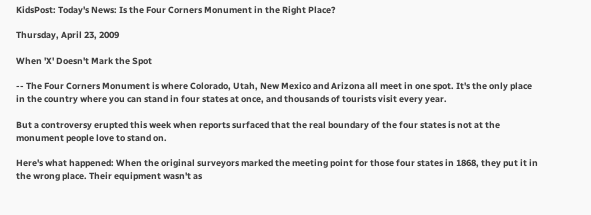KidsPost: Today's News: Is the Four Corners Monument in the Right Place?

Thursday, April 23, 2009

When 'X' Doesn't Mark the Spot

-- The Four Corners Monument is where Colorado, Utah, New Mexico and Arizona all meet in one spot. It's the only place in the country where you can stand in four states at once, and thousands of tourists visit every year.

But a controversy erupted this week when reports surfaced that the real boundary of the four states is not at the monument people love to stand on.

Here's what happened: When the original surveyors marked the meeting point for those four states in 1868, they put it in the wrong place. Their equipment wasn't as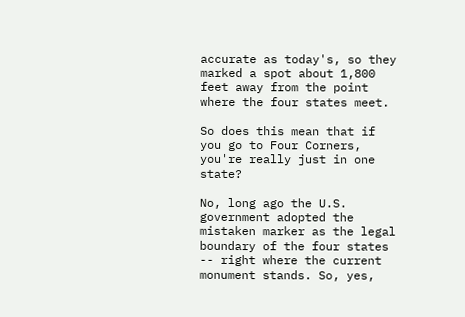accurate as today's, so they marked a spot about 1,800 feet away from the point where the four states meet.

So does this mean that if you go to Four Corners, you're really just in one state?

No, long ago the U.S. government adopted the mistaken marker as the legal boundary of the four states -- right where the current monument stands. So, yes,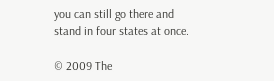you can still go there and stand in four states at once.

© 2009 The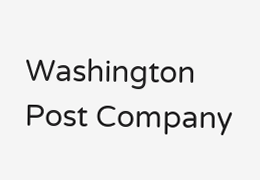Washington Post Company